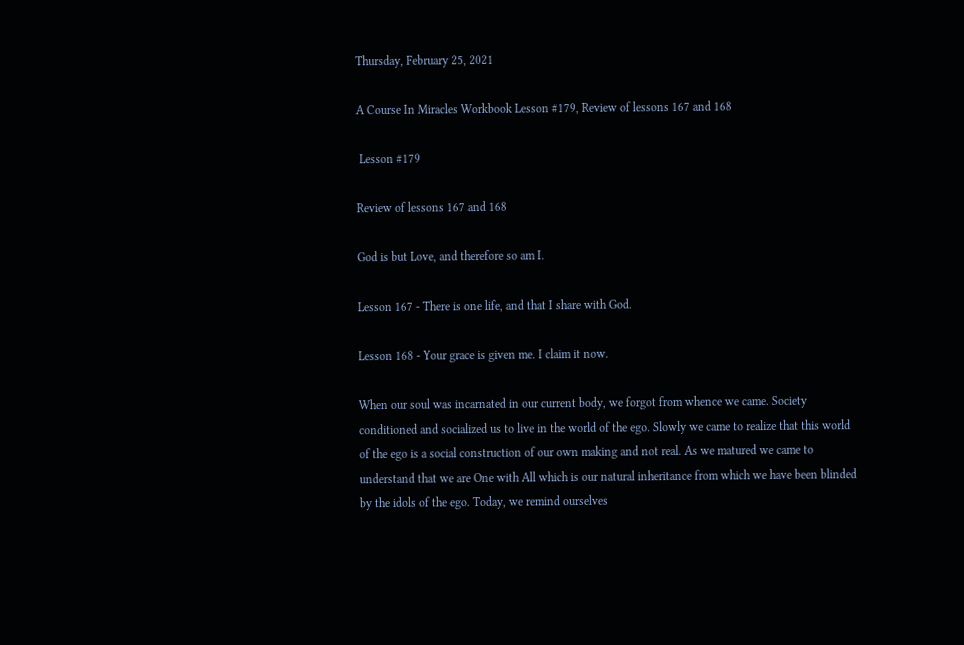Thursday, February 25, 2021

A Course In Miracles Workbook Lesson #179, Review of lessons 167 and 168

 Lesson #179

Review of lessons 167 and 168

God is but Love, and therefore so am I.

Lesson 167 - There is one life, and that I share with God.

Lesson 168 - Your grace is given me. I claim it now.

When our soul was incarnated in our current body, we forgot from whence we came. Society conditioned and socialized us to live in the world of the ego. Slowly we came to realize that this world of the ego is a social construction of our own making and not real. As we matured we came to understand that we are One with All which is our natural inheritance from which we have been blinded by the idols of the ego. Today, we remind ourselves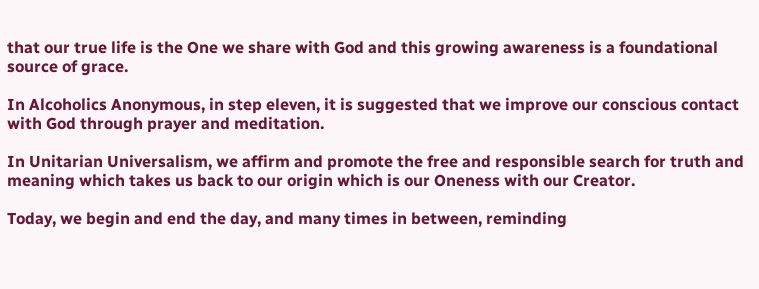that our true life is the One we share with God and this growing awareness is a foundational source of grace.

In Alcoholics Anonymous, in step eleven, it is suggested that we improve our conscious contact with God through prayer and meditation.

In Unitarian Universalism, we affirm and promote the free and responsible search for truth and meaning which takes us back to our origin which is our Oneness with our Creator.

Today, we begin and end the day, and many times in between, reminding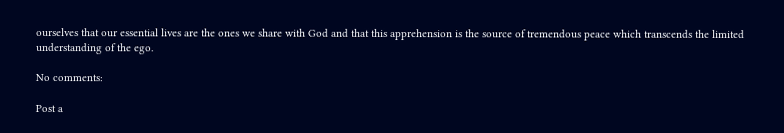ourselves that our essential lives are the ones we share with God and that this apprehension is the source of tremendous peace which transcends the limited understanding of the ego.

No comments:

Post a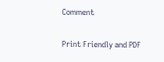Comment

Print Friendly and PDF